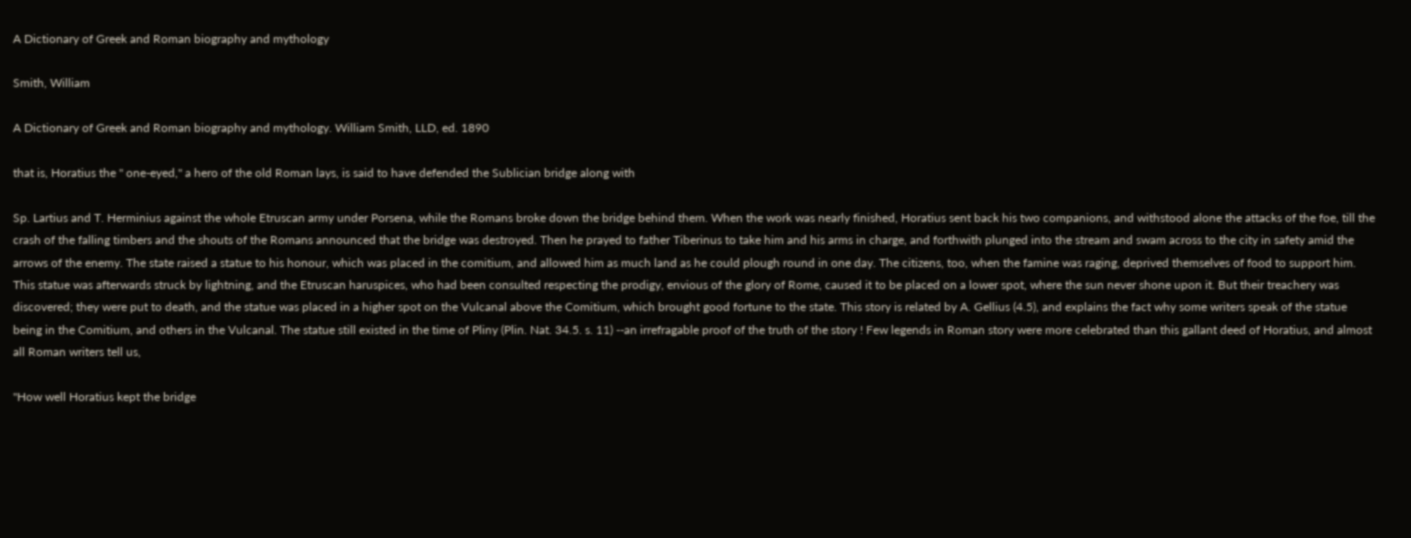A Dictionary of Greek and Roman biography and mythology

Smith, William

A Dictionary of Greek and Roman biography and mythology. William Smith, LLD, ed. 1890

that is, Horatius the " one-eyed," a hero of the old Roman lays, is said to have defended the Sublician bridge along with

Sp. Lartius and T. Herminius against the whole Etruscan army under Porsena, while the Romans broke down the bridge behind them. When the work was nearly finished, Horatius sent back his two companions, and withstood alone the attacks of the foe, till the crash of the falling timbers and the shouts of the Romans announced that the bridge was destroyed. Then he prayed to father Tiberinus to take him and his arms in charge, and forthwith plunged into the stream and swam across to the city in safety amid the arrows of the enemy. The state raised a statue to his honour, which was placed in the comitium, and allowed him as much land as he could plough round in one day. The citizens, too, when the famine was raging, deprived themselves of food to support him. This statue was afterwards struck by lightning, and the Etruscan haruspices, who had been consulted respecting the prodigy, envious of the glory of Rome, caused it to be placed on a lower spot, where the sun never shone upon it. But their treachery was discovered; they were put to death, and the statue was placed in a higher spot on the Vulcanal above the Comitium, which brought good fortune to the state. This story is related by A. Gellius (4.5), and explains the fact why some writers speak of the statue being in the Comitium, and others in the Vulcanal. The statue still existed in the time of Pliny (Plin. Nat. 34.5. s. 11) --an irrefragable proof of the truth of the story ! Few legends in Roman story were more celebrated than this gallant deed of Horatius, and almost all Roman writers tell us,

"How well Horatius kept the bridge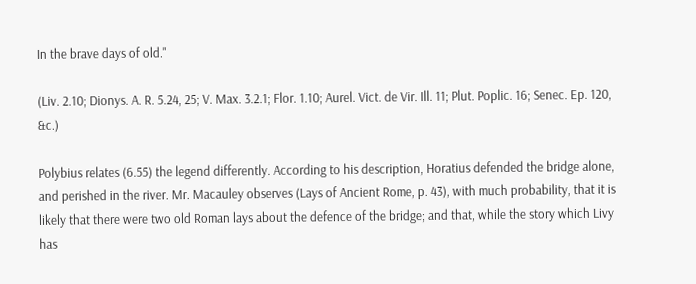In the brave days of old."

(Liv. 2.10; Dionys. A. R. 5.24, 25; V. Max. 3.2.1; Flor. 1.10; Aurel. Vict. de Vir. Ill. 11; Plut. Poplic. 16; Senec. Ep. 120, &c.)

Polybius relates (6.55) the legend differently. According to his description, Horatius defended the bridge alone, and perished in the river. Mr. Macauley observes (Lays of Ancient Rome, p. 43), with much probability, that it is likely that there were two old Roman lays about the defence of the bridge; and that, while the story which Livy has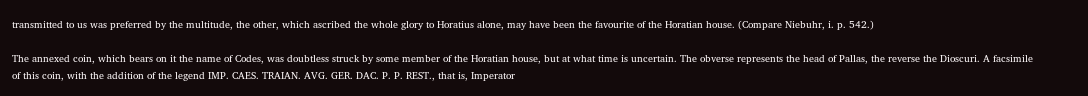transmitted to us was preferred by the multitude, the other, which ascribed the whole glory to Horatius alone, may have been the favourite of the Horatian house. (Compare Niebuhr, i. p. 542.)

The annexed coin, which bears on it the name of Codes, was doubtless struck by some member of the Horatian house, but at what time is uncertain. The obverse represents the head of Pallas, the reverse the Dioscuri. A facsimile of this coin, with the addition of the legend IMP. CAES. TRAIAN. AVG. GER. DAC. P. P. REST., that is, Imperator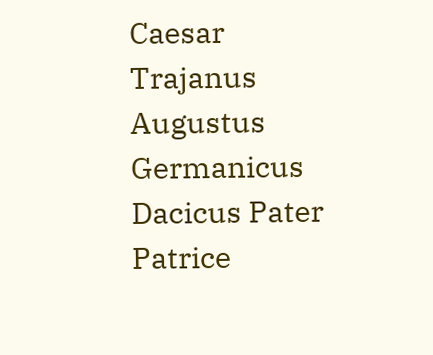Caesar Trajanus Augustus Germanicus Dacicus Pater Patrice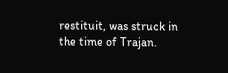restituit, was struck in the time of Trajan.